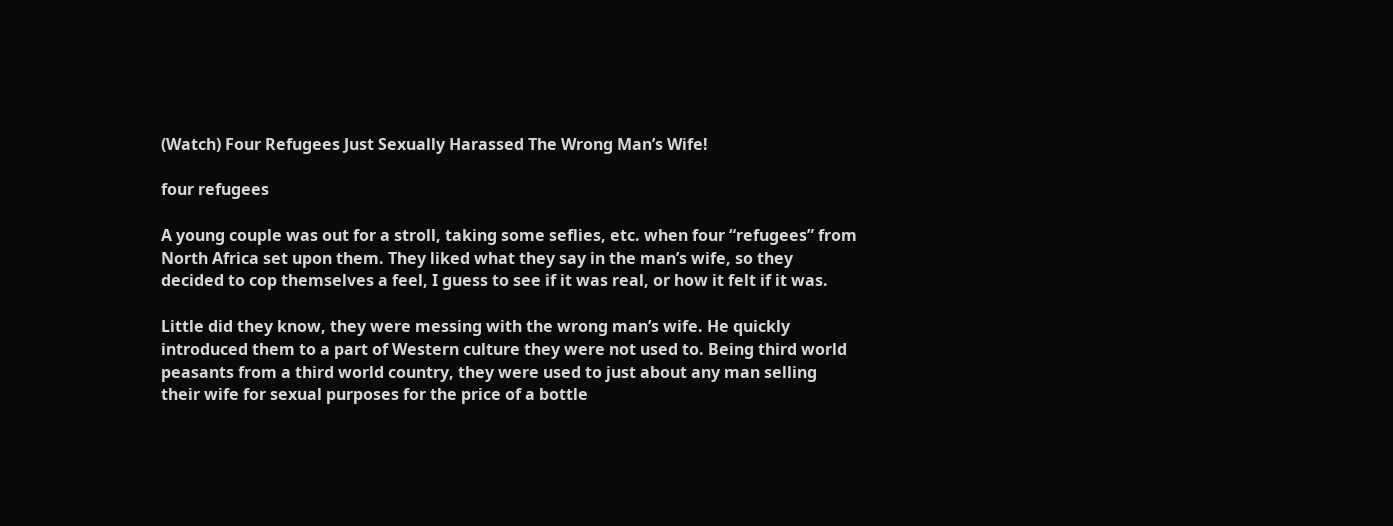(Watch) Four Refugees Just Sexually Harassed The Wrong Man’s Wife!

four refugees

A young couple was out for a stroll, taking some seflies, etc. when four “refugees” from North Africa set upon them. They liked what they say in the man’s wife, so they decided to cop themselves a feel, I guess to see if it was real, or how it felt if it was.

Little did they know, they were messing with the wrong man’s wife. He quickly introduced them to a part of Western culture they were not used to. Being third world peasants from a third world country, they were used to just about any man selling their wife for sexual purposes for the price of a bottle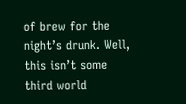of brew for the night’s drunk. Well, this isn’t some third world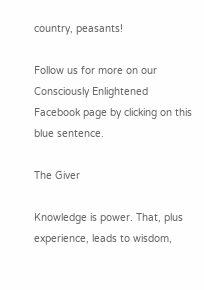country, peasants!

Follow us for more on our Consciously Enlightened Facebook page by clicking on this blue sentence.

The Giver

Knowledge is power. That, plus experience, leads to wisdom,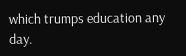which trumps education any day.